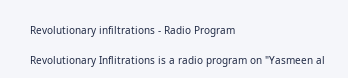Revolutionary infiltrations - Radio Program

Revolutionary Inflitrations is a radio program on "Yasmeen al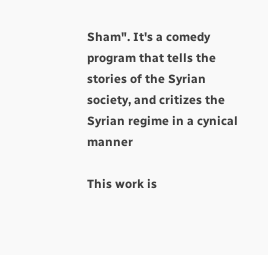Sham". It's a comedy program that tells the stories of the Syrian society, and critizes the Syrian regime in a cynical manner

This work is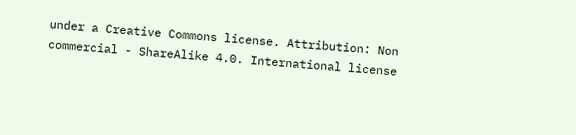under a Creative Commons license. Attribution: Non commercial - ShareAlike 4.0. International license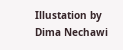Illustation by Dima Nechawi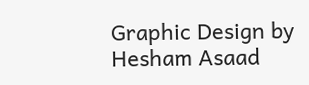Graphic Design by Hesham Asaad